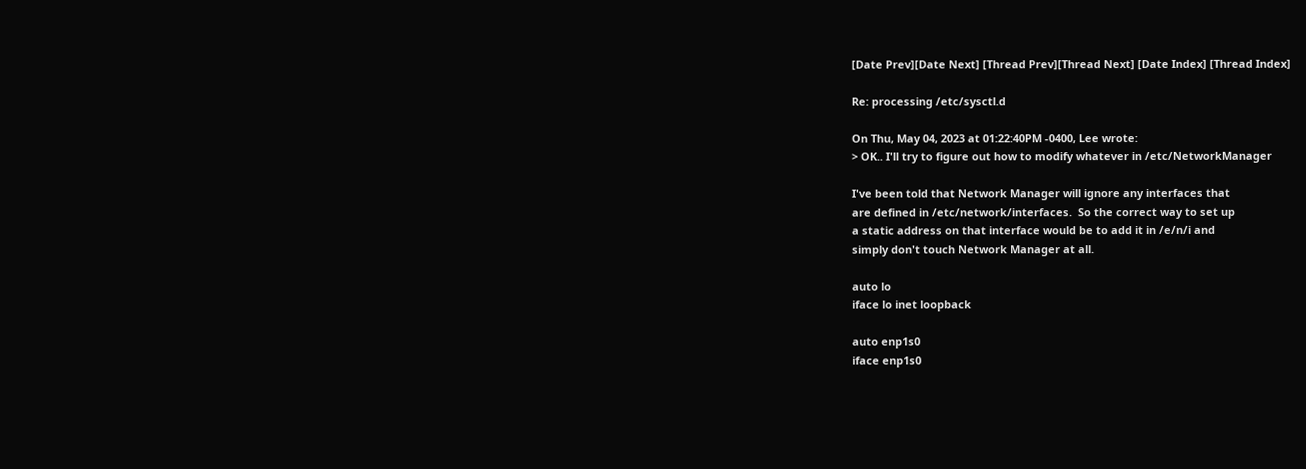[Date Prev][Date Next] [Thread Prev][Thread Next] [Date Index] [Thread Index]

Re: processing /etc/sysctl.d

On Thu, May 04, 2023 at 01:22:40PM -0400, Lee wrote:
> OK.. I'll try to figure out how to modify whatever in /etc/NetworkManager

I've been told that Network Manager will ignore any interfaces that
are defined in /etc/network/interfaces.  So the correct way to set up
a static address on that interface would be to add it in /e/n/i and
simply don't touch Network Manager at all.

auto lo
iface lo inet loopback

auto enp1s0
iface enp1s0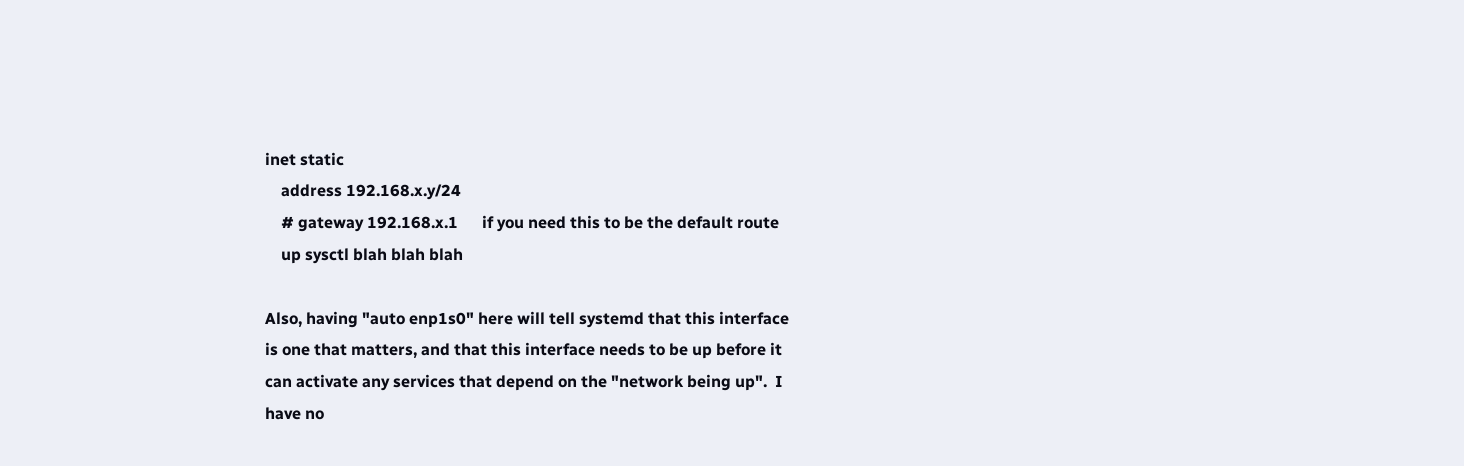inet static
    address 192.168.x.y/24
    # gateway 192.168.x.1      if you need this to be the default route
    up sysctl blah blah blah

Also, having "auto enp1s0" here will tell systemd that this interface
is one that matters, and that this interface needs to be up before it
can activate any services that depend on the "network being up".  I
have no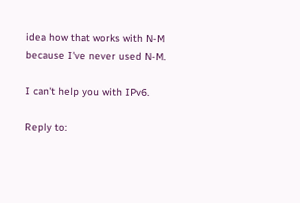idea how that works with N-M because I've never used N-M.

I can't help you with IPv6.

Reply to: